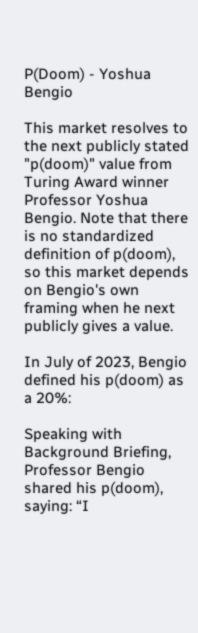P(Doom) - Yoshua Bengio

This market resolves to the next publicly stated "p(doom)" value from Turing Award winner Professor Yoshua Bengio. Note that there is no standardized definition of p(doom), so this market depends on Bengio's own framing when he next publicly gives a value.

In July of 2023, Bengio defined his p(doom) as a 20%:

Speaking with Background Briefing, Professor Bengio shared his p(doom), saying: “I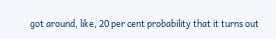got around, like, 20 per cent probability that it turns out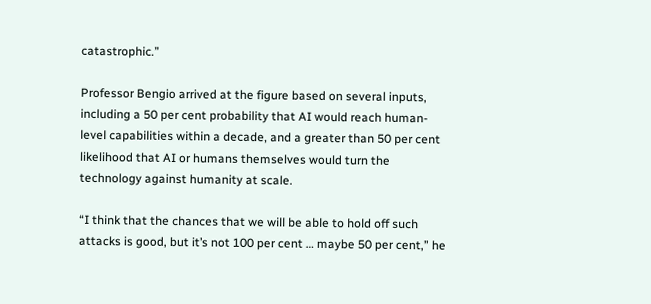catastrophic.”

Professor Bengio arrived at the figure based on several inputs, including a 50 per cent probability that AI would reach human-level capabilities within a decade, and a greater than 50 per cent likelihood that AI or humans themselves would turn the technology against humanity at scale.

“I think that the chances that we will be able to hold off such attacks is good, but it’s not 100 per cent … maybe 50 per cent,” he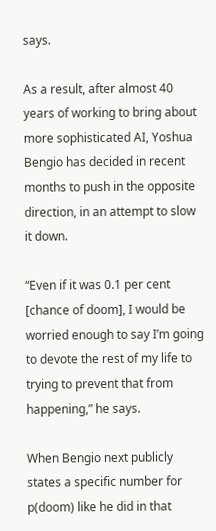says.

As a result, after almost 40 years of working to bring about more sophisticated AI, Yoshua Bengio has decided in recent months to push in the opposite direction, in an attempt to slow it down.

“Even if it was 0.1 per cent [chance of doom], I would be worried enough to say I’m going to devote the rest of my life to trying to prevent that from happening,” he says.

When Bengio next publicly states a specific number for p(doom) like he did in that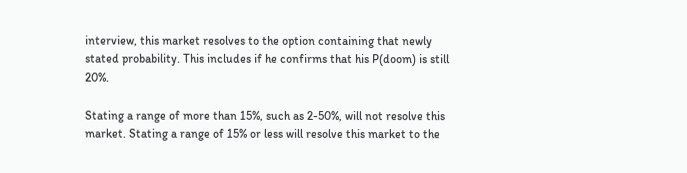interview, this market resolves to the option containing that newly stated probability. This includes if he confirms that his P(doom) is still 20%.

Stating a range of more than 15%, such as 2-50%, will not resolve this market. Stating a range of 15% or less will resolve this market to the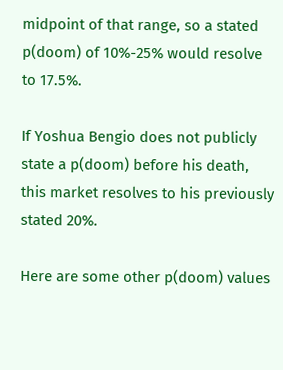midpoint of that range, so a stated p(doom) of 10%-25% would resolve to 17.5%.

If Yoshua Bengio does not publicly state a p(doom) before his death, this market resolves to his previously stated 20%.

Here are some other p(doom) values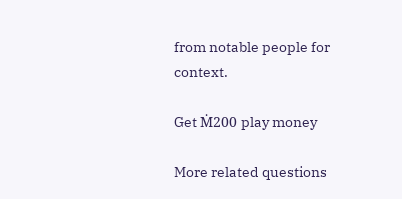from notable people for context.

Get Ṁ200 play money

More related questions